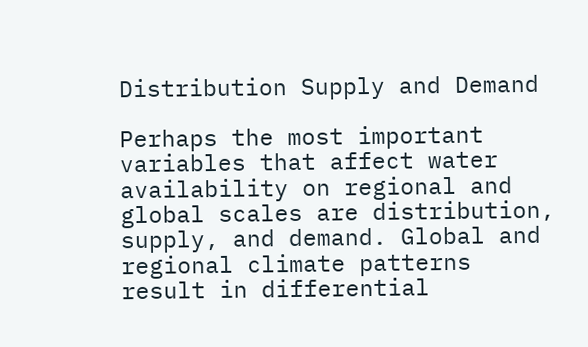Distribution Supply and Demand

Perhaps the most important variables that affect water availability on regional and global scales are distribution, supply, and demand. Global and regional climate patterns result in differential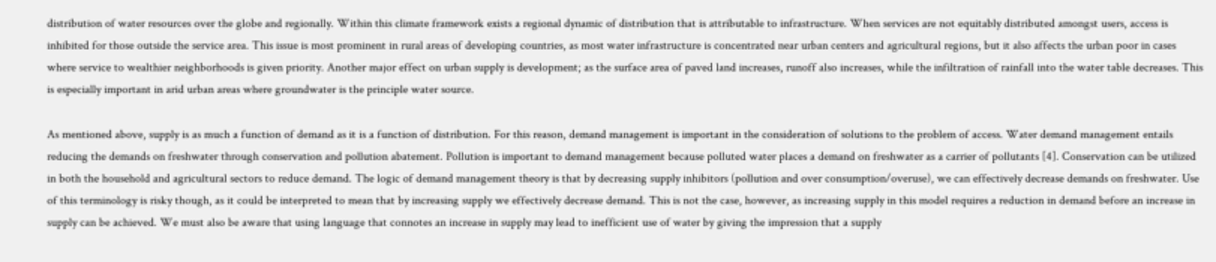distribution of water resources over the globe and regionally. Within this climate framework exists a regional dynamic of distribution that is attributable to infrastructure. When services are not equitably distributed amongst users, access is inhibited for those outside the service area. This issue is most prominent in rural areas of developing countries, as most water infrastructure is concentrated near urban centers and agricultural regions, but it also affects the urban poor in cases where service to wealthier neighborhoods is given priority. Another major effect on urban supply is development; as the surface area of paved land increases, runoff also increases, while the infiltration of rainfall into the water table decreases. This is especially important in arid urban areas where groundwater is the principle water source.

As mentioned above, supply is as much a function of demand as it is a function of distribution. For this reason, demand management is important in the consideration of solutions to the problem of access. Water demand management entails reducing the demands on freshwater through conservation and pollution abatement. Pollution is important to demand management because polluted water places a demand on freshwater as a carrier of pollutants [4]. Conservation can be utilized in both the household and agricultural sectors to reduce demand. The logic of demand management theory is that by decreasing supply inhibitors (pollution and over consumption/overuse), we can effectively decrease demands on freshwater. Use of this terminology is risky though, as it could be interpreted to mean that by increasing supply we effectively decrease demand. This is not the case, however, as increasing supply in this model requires a reduction in demand before an increase in supply can be achieved. We must also be aware that using language that connotes an increase in supply may lead to inefficient use of water by giving the impression that a supply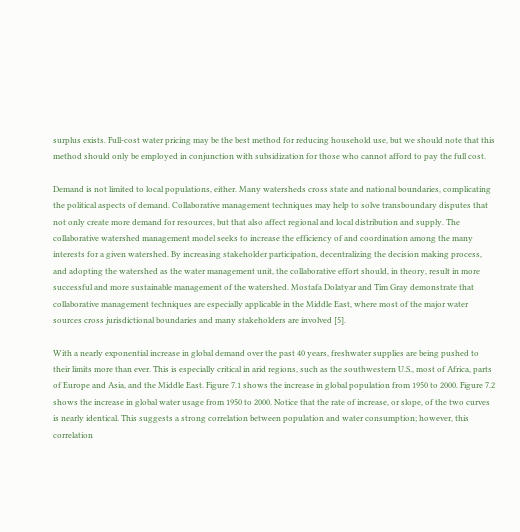surplus exists. Full-cost water pricing may be the best method for reducing household use, but we should note that this method should only be employed in conjunction with subsidization for those who cannot afford to pay the full cost.

Demand is not limited to local populations, either. Many watersheds cross state and national boundaries, complicating the political aspects of demand. Collaborative management techniques may help to solve transboundary disputes that not only create more demand for resources, but that also affect regional and local distribution and supply. The collaborative watershed management model seeks to increase the efficiency of and coordination among the many interests for a given watershed. By increasing stakeholder participation, decentralizing the decision making process, and adopting the watershed as the water management unit, the collaborative effort should, in theory, result in more successful and more sustainable management of the watershed. Mostafa Dolatyar and Tim Gray demonstrate that collaborative management techniques are especially applicable in the Middle East, where most of the major water sources cross jurisdictional boundaries and many stakeholders are involved [5].

With a nearly exponential increase in global demand over the past 40 years, freshwater supplies are being pushed to their limits more than ever. This is especially critical in arid regions, such as the southwestern U.S., most of Africa, parts of Europe and Asia, and the Middle East. Figure 7.1 shows the increase in global population from 1950 to 2000. Figure 7.2 shows the increase in global water usage from 1950 to 2000. Notice that the rate of increase, or slope, of the two curves is nearly identical. This suggests a strong correlation between population and water consumption; however, this correlation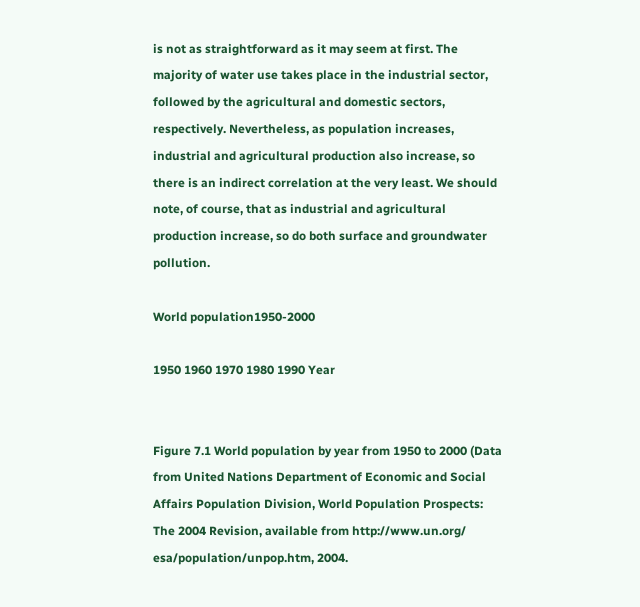is not as straightforward as it may seem at first. The majority of water use takes place in the industrial sector, followed by the agricultural and domestic sectors, respectively. Nevertheless, as population increases, industrial and agricultural production also increase, so there is an indirect correlation at the very least. We should note, of course, that as industrial and agricultural production increase, so do both surface and groundwater pollution.

World population1950-2000

1950 1960 1970 1980 1990 Year


Figure 7.1 World population by year from 1950 to 2000 (Data from United Nations Department of Economic and Social Affairs Population Division, World Population Prospects: The 2004 Revision, available from http://www.un.org/ esa/population/unpop.htm, 2004.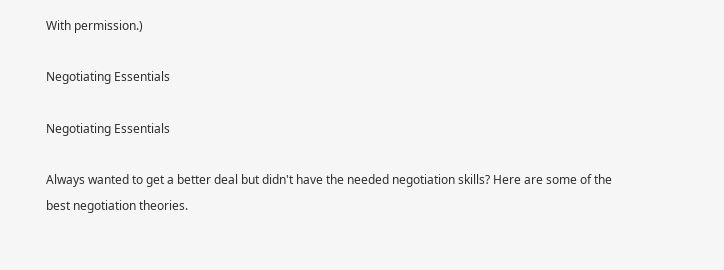With permission.)

Negotiating Essentials

Negotiating Essentials

Always wanted to get a better deal but didn't have the needed negotiation skills? Here are some of the best negotiation theories.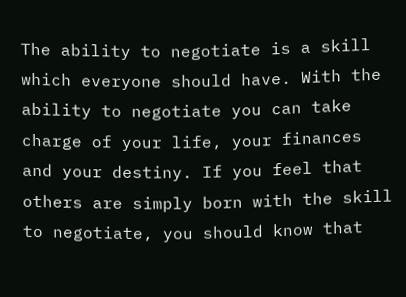The ability to negotiate is a skill which everyone should have. With the ability to negotiate you can take charge of your life, your finances and your destiny. If you feel that others are simply born with the skill to negotiate, you should know that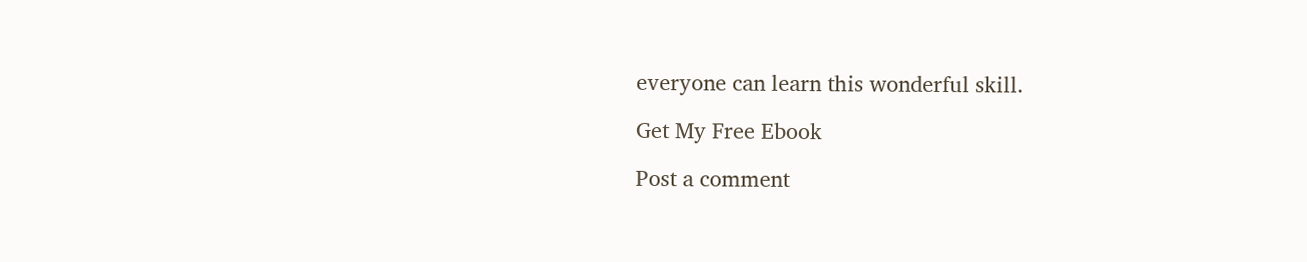everyone can learn this wonderful skill.

Get My Free Ebook

Post a comment